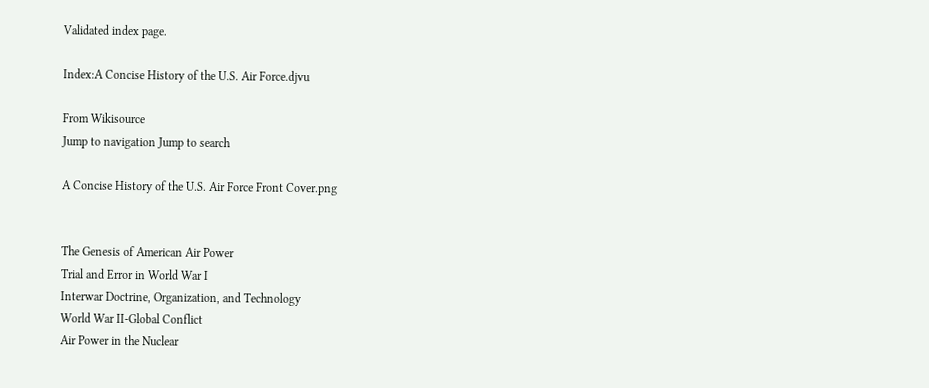Validated index page.

Index:A Concise History of the U.S. Air Force.djvu

From Wikisource
Jump to navigation Jump to search

A Concise History of the U.S. Air Force Front Cover.png


The Genesis of American Air Power
Trial and Error in World War I
Interwar Doctrine, Organization, and Technology
World War II‑Global Conflict
Air Power in the Nuclear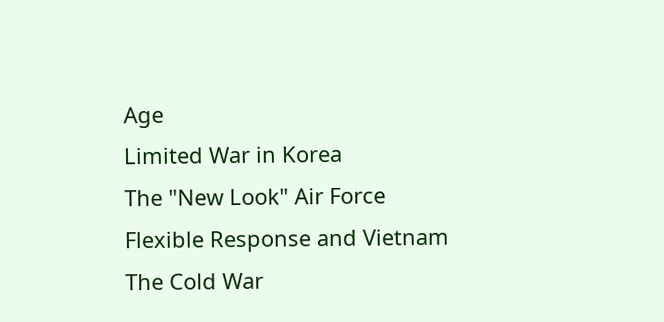Age
Limited War in Korea
The "New Look" Air Force
Flexible Response and Vietnam
The Cold War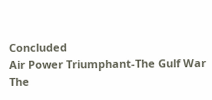Concluded
Air Power Triumphant‑The Gulf War
The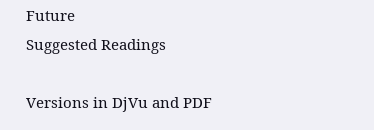Future
Suggested Readings

Versions in DjVu and PDF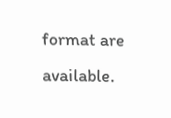format are available.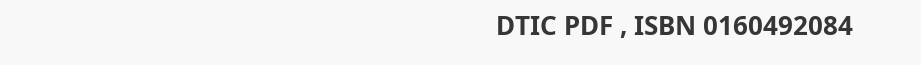DTIC PDF , ISBN 0160492084